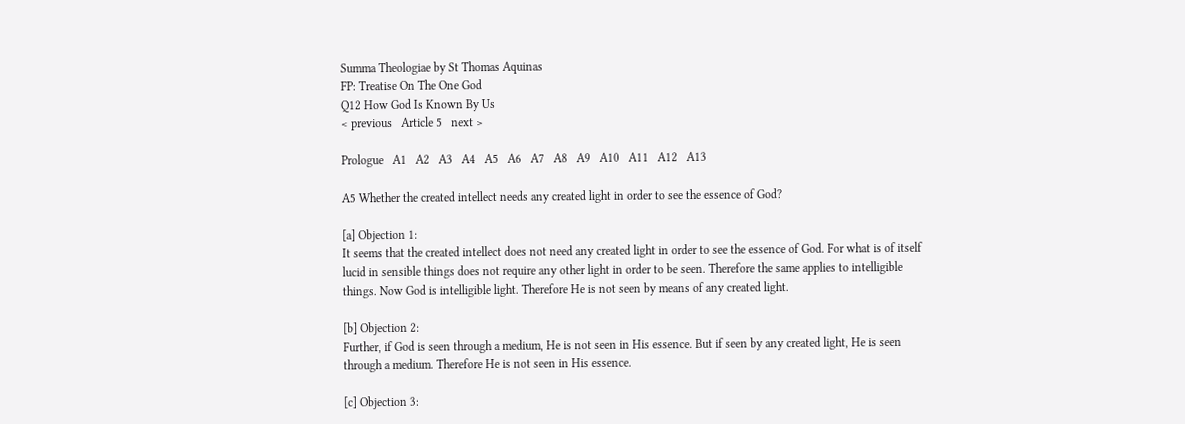Summa Theologiae by St Thomas Aquinas
FP: Treatise On The One God
Q12 How God Is Known By Us
< previous   Article 5   next >

Prologue   A1   A2   A3   A4   A5   A6   A7   A8   A9   A10   A11   A12   A13

A5 Whether the created intellect needs any created light in order to see the essence of God?

[a] Objection 1:
It seems that the created intellect does not need any created light in order to see the essence of God. For what is of itself lucid in sensible things does not require any other light in order to be seen. Therefore the same applies to intelligible things. Now God is intelligible light. Therefore He is not seen by means of any created light.

[b] Objection 2:
Further, if God is seen through a medium, He is not seen in His essence. But if seen by any created light, He is seen through a medium. Therefore He is not seen in His essence.

[c] Objection 3: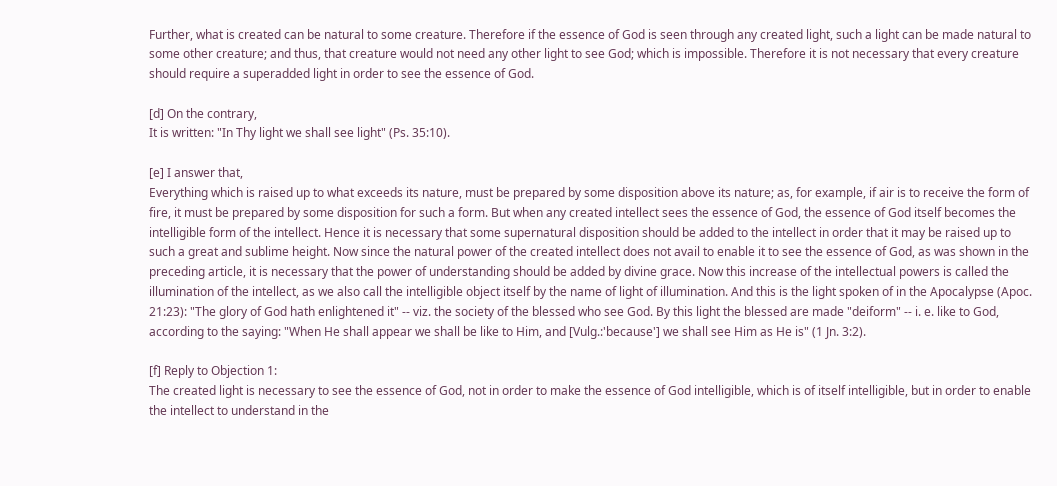Further, what is created can be natural to some creature. Therefore if the essence of God is seen through any created light, such a light can be made natural to some other creature; and thus, that creature would not need any other light to see God; which is impossible. Therefore it is not necessary that every creature should require a superadded light in order to see the essence of God.

[d] On the contrary,
It is written: "In Thy light we shall see light" (Ps. 35:10).

[e] I answer that,
Everything which is raised up to what exceeds its nature, must be prepared by some disposition above its nature; as, for example, if air is to receive the form of fire, it must be prepared by some disposition for such a form. But when any created intellect sees the essence of God, the essence of God itself becomes the intelligible form of the intellect. Hence it is necessary that some supernatural disposition should be added to the intellect in order that it may be raised up to such a great and sublime height. Now since the natural power of the created intellect does not avail to enable it to see the essence of God, as was shown in the preceding article, it is necessary that the power of understanding should be added by divine grace. Now this increase of the intellectual powers is called the illumination of the intellect, as we also call the intelligible object itself by the name of light of illumination. And this is the light spoken of in the Apocalypse (Apoc. 21:23): "The glory of God hath enlightened it" -- viz. the society of the blessed who see God. By this light the blessed are made "deiform" -- i. e. like to God, according to the saying: "When He shall appear we shall be like to Him, and [Vulg.:'because'] we shall see Him as He is" (1 Jn. 3:2).

[f] Reply to Objection 1:
The created light is necessary to see the essence of God, not in order to make the essence of God intelligible, which is of itself intelligible, but in order to enable the intellect to understand in the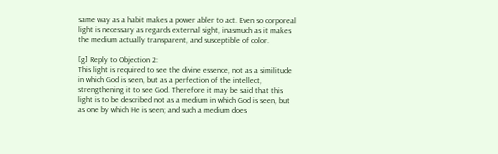same way as a habit makes a power abler to act. Even so corporeal light is necessary as regards external sight, inasmuch as it makes the medium actually transparent, and susceptible of color.

[g] Reply to Objection 2:
This light is required to see the divine essence, not as a similitude in which God is seen, but as a perfection of the intellect, strengthening it to see God. Therefore it may be said that this light is to be described not as a medium in which God is seen, but as one by which He is seen; and such a medium does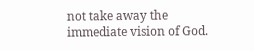not take away the immediate vision of God.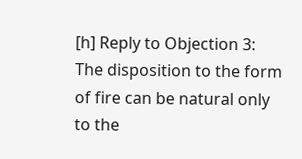[h] Reply to Objection 3:
The disposition to the form of fire can be natural only to the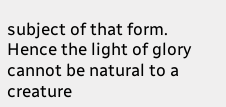subject of that form. Hence the light of glory cannot be natural to a creature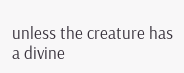unless the creature has a divine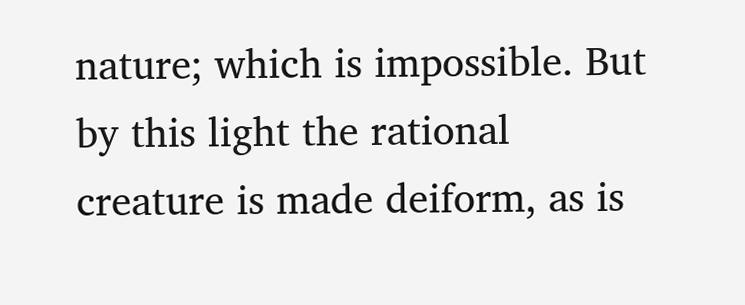nature; which is impossible. But by this light the rational creature is made deiform, as is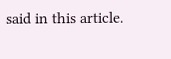said in this article.